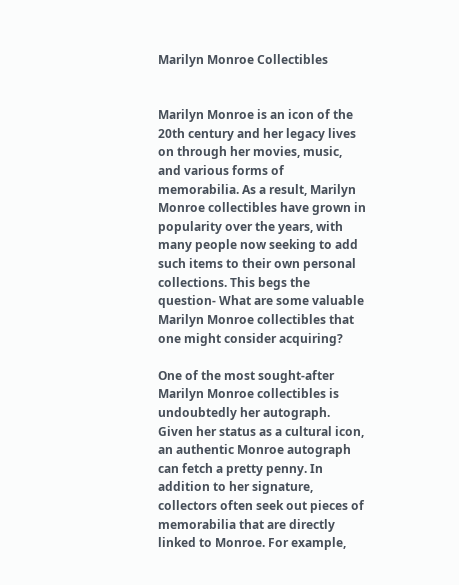Marilyn Monroe Collectibles


Marilyn Monroe is an icon of the 20th century and her legacy lives on through her movies, music, and various forms of memorabilia. As a result, Marilyn Monroe collectibles have grown in popularity over the years, with many people now seeking to add such items to their own personal collections. This begs the question- What are some valuable Marilyn Monroe collectibles that one might consider acquiring?

One of the most sought-after Marilyn Monroe collectibles is undoubtedly her autograph. Given her status as a cultural icon, an authentic Monroe autograph can fetch a pretty penny. In addition to her signature, collectors often seek out pieces of memorabilia that are directly linked to Monroe. For example,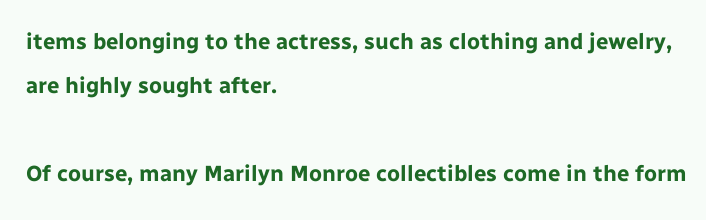items belonging to the actress, such as clothing and jewelry, are highly sought after.

Of course, many Marilyn Monroe collectibles come in the form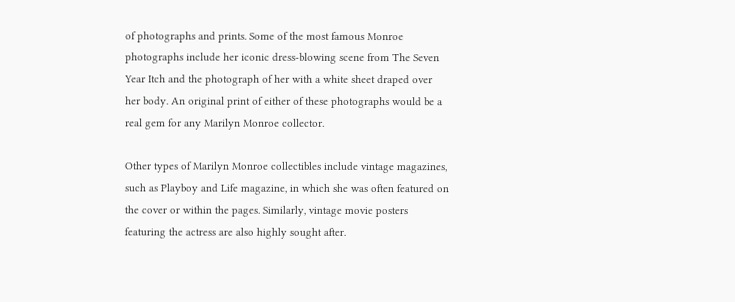of photographs and prints. Some of the most famous Monroe photographs include her iconic dress-blowing scene from The Seven Year Itch and the photograph of her with a white sheet draped over her body. An original print of either of these photographs would be a real gem for any Marilyn Monroe collector.

Other types of Marilyn Monroe collectibles include vintage magazines, such as Playboy and Life magazine, in which she was often featured on the cover or within the pages. Similarly, vintage movie posters featuring the actress are also highly sought after.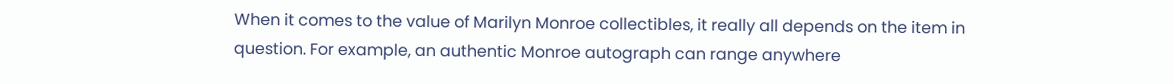When it comes to the value of Marilyn Monroe collectibles, it really all depends on the item in question. For example, an authentic Monroe autograph can range anywhere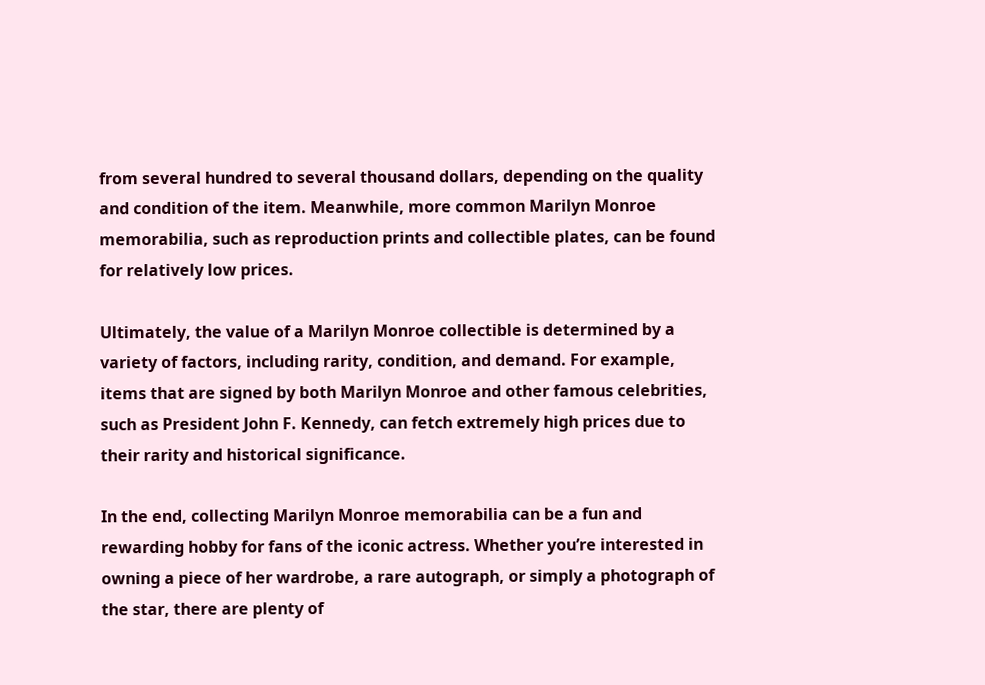from several hundred to several thousand dollars, depending on the quality and condition of the item. Meanwhile, more common Marilyn Monroe memorabilia, such as reproduction prints and collectible plates, can be found for relatively low prices.

Ultimately, the value of a Marilyn Monroe collectible is determined by a variety of factors, including rarity, condition, and demand. For example, items that are signed by both Marilyn Monroe and other famous celebrities, such as President John F. Kennedy, can fetch extremely high prices due to their rarity and historical significance.

In the end, collecting Marilyn Monroe memorabilia can be a fun and rewarding hobby for fans of the iconic actress. Whether you’re interested in owning a piece of her wardrobe, a rare autograph, or simply a photograph of the star, there are plenty of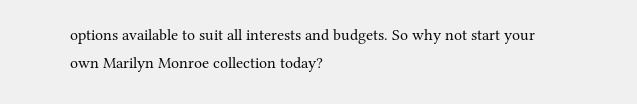options available to suit all interests and budgets. So why not start your own Marilyn Monroe collection today?